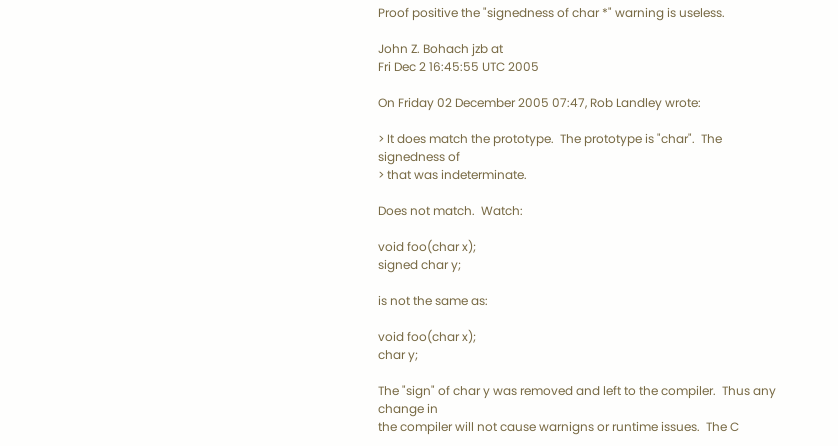Proof positive the "signedness of char *" warning is useless.

John Z. Bohach jzb at
Fri Dec 2 16:45:55 UTC 2005

On Friday 02 December 2005 07:47, Rob Landley wrote:

> It does match the prototype.  The prototype is "char".  The signedness of
> that was indeterminate.

Does not match.  Watch:

void foo(char x);
signed char y;

is not the same as:

void foo(char x);
char y;

The "sign" of char y was removed and left to the compiler.  Thus any change in
the compiler will not cause warnigns or runtime issues.  The C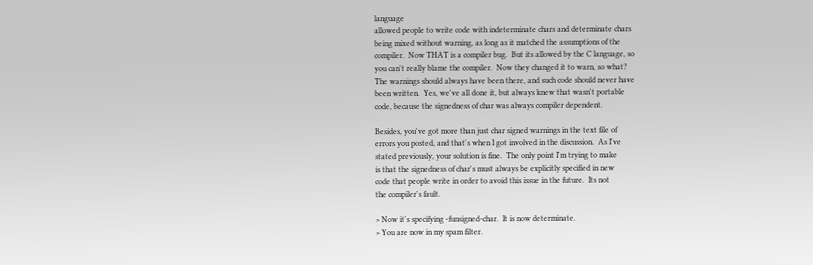language
allowed people to write code with indeterminate chars and determinate chars
being mixed without warning, as long as it matched the assumptions of the
compiler.  Now THAT is a compiler bug.  But its allowed by the C language, so
you can't really blame the compiler.  Now they changed it to warn, so what?
The warnings should always have been there, and such code should never have
been written.  Yes, we've all done it, but always knew that wasn't portable
code, because the signedness of char was always compiler dependent.

Besides, you've got more than just char signed warnings in the text file of
errors you posted, and that's when I got involved in the discussion.  As I've
stated previously, your solution is fine.  The only point I'm trying to make
is that the signedness of char's must always be explicitly specified in new
code that people write in order to avoid this issue in the future.  Its not
the compiler's fault.

> Now it's specifying -funsigned-char.  It is now determinate.
> You are now in my spam filter.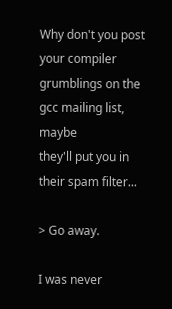Why don't you post your compiler grumblings on the gcc mailing list, maybe
they'll put you in their spam filter...

> Go away.

I was never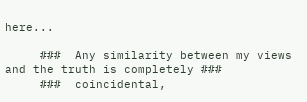here...

     ###  Any similarity between my views and the truth is completely ###
     ###  coincidental,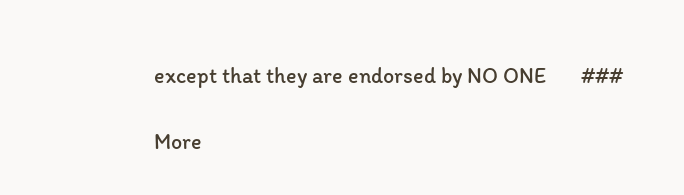except that they are endorsed by NO ONE       ###

More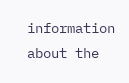information about the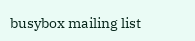busybox mailing list